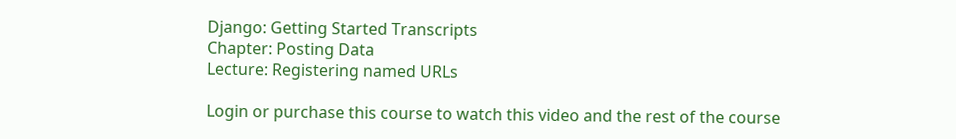Django: Getting Started Transcripts
Chapter: Posting Data
Lecture: Registering named URLs

Login or purchase this course to watch this video and the rest of the course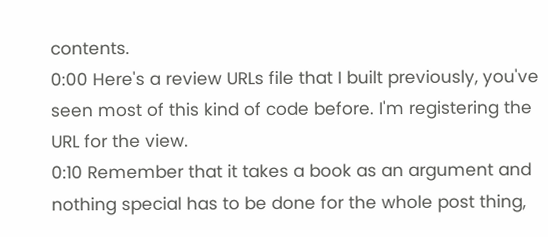contents.
0:00 Here's a review URLs file that I built previously, you've seen most of this kind of code before. I'm registering the URL for the view.
0:10 Remember that it takes a book as an argument and nothing special has to be done for the whole post thing,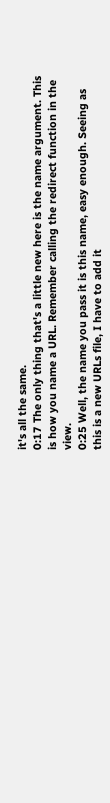it's all the same.
0:17 The only thing that's a little new here is the name argument. This is how you name a URL. Remember calling the redirect function in the view.
0:25 Well, the name you pass it is this name, easy enough. Seeing as this is a new URLs file, I have to add it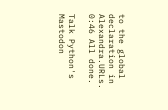to the global declaration in Alexandra.URLs.
0:46 All done.

Talk Python's Mastodon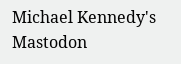Michael Kennedy's Mastodon